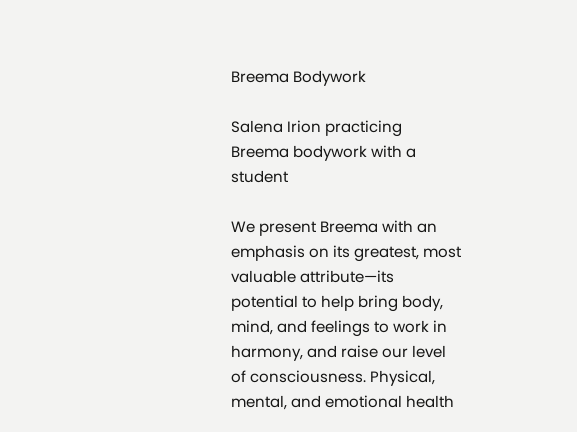Breema Bodywork

Salena Irion practicing Breema bodywork with a student

We present Breema with an emphasis on its greatest, most valuable attribute—its potential to help bring body, mind, and feelings to work in harmony, and raise our level of consciousness. Physical, mental, and emotional health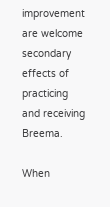improvement are welcome secondary effects of practicing and receiving Breema.

When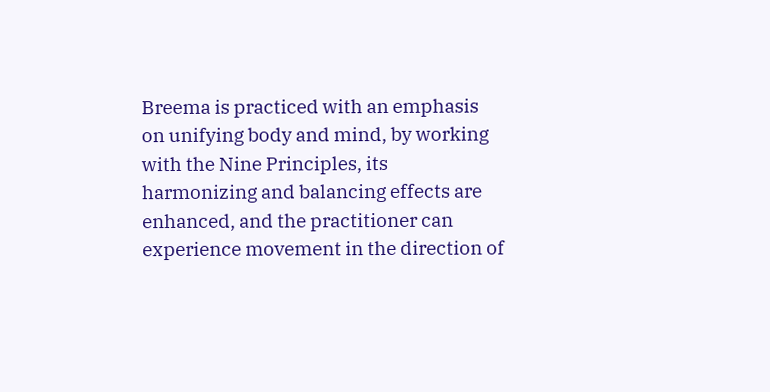Breema is practiced with an emphasis on unifying body and mind, by working with the Nine Principles, its harmonizing and balancing effects are enhanced, and the practitioner can experience movement in the direction of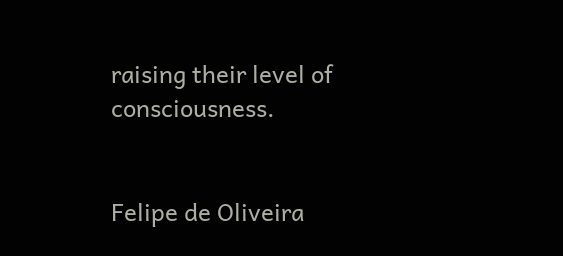raising their level of consciousness.


Felipe de Oliveira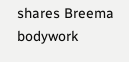shares Breema bodywork